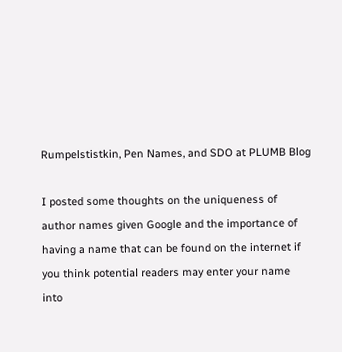Rumpelstistkin, Pen Names, and SDO at PLUMB Blog

I posted some thoughts on the uniqueness of author names given Google and the importance of having a name that can be found on the internet if you think potential readers may enter your name into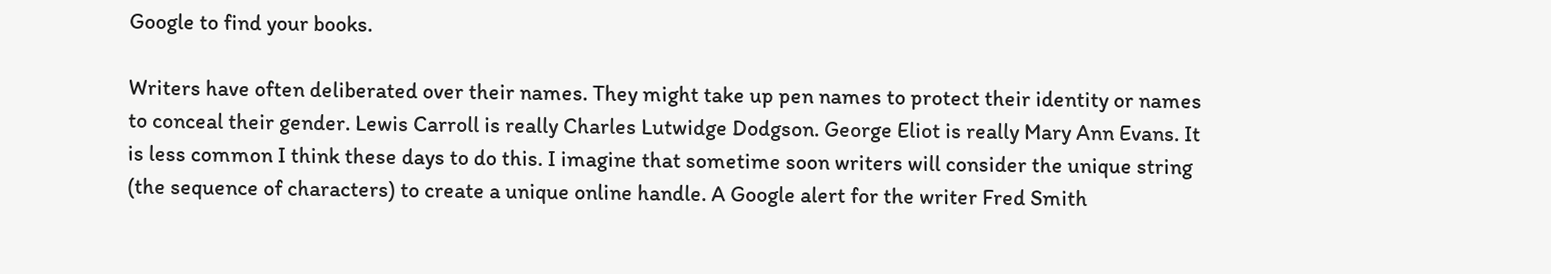Google to find your books.

Writers have often deliberated over their names. They might take up pen names to protect their identity or names to conceal their gender. Lewis Carroll is really Charles Lutwidge Dodgson. George Eliot is really Mary Ann Evans. It is less common I think these days to do this. I imagine that sometime soon writers will consider the unique string (the sequence of characters) to create a unique online handle. A Google alert for the writer Fred Smith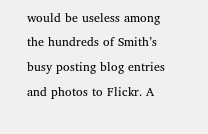would be useless among the hundreds of Smith’s busy posting blog entries and photos to Flickr. A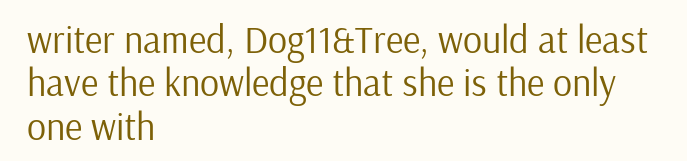writer named, Dog11&Tree, would at least have the knowledge that she is the only one with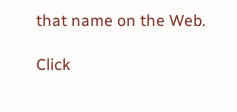that name on the Web.

Click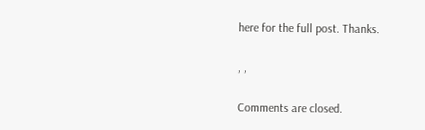here for the full post. Thanks.

, ,

Comments are closed.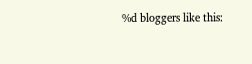%d bloggers like this: